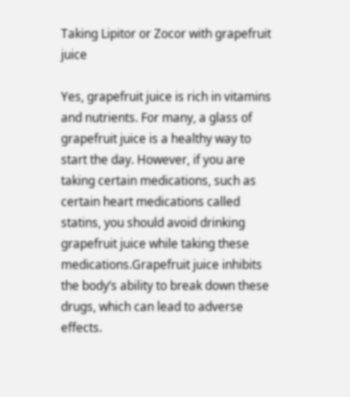Taking Lipitor or Zocor with grapefruit juice

Yes, grapefruit juice is rich in vitamins and nutrients. For many, a glass of grapefruit juice is a healthy way to start the day. However, if you are taking certain medications, such as certain heart medications called statins, you should avoid drinking grapefruit juice while taking these medications.Grapefruit juice inhibits the body’s ability to break down these drugs, which can lead to adverse effects.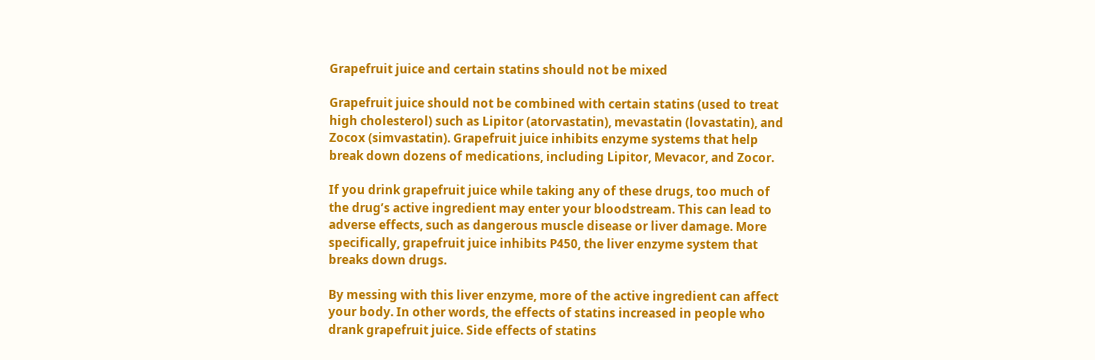Grapefruit juice and certain statins should not be mixed

Grapefruit juice should not be combined with certain statins (used to treat high cholesterol) such as Lipitor (atorvastatin), mevastatin (lovastatin), and Zocox (simvastatin). Grapefruit juice inhibits enzyme systems that help break down dozens of medications, including Lipitor, Mevacor, and Zocor.

If you drink grapefruit juice while taking any of these drugs, too much of the drug’s active ingredient may enter your bloodstream. This can lead to adverse effects, such as dangerous muscle disease or liver damage. More specifically, grapefruit juice inhibits P450, the liver enzyme system that breaks down drugs.

By messing with this liver enzyme, more of the active ingredient can affect your body. In other words, the effects of statins increased in people who drank grapefruit juice. Side effects of statins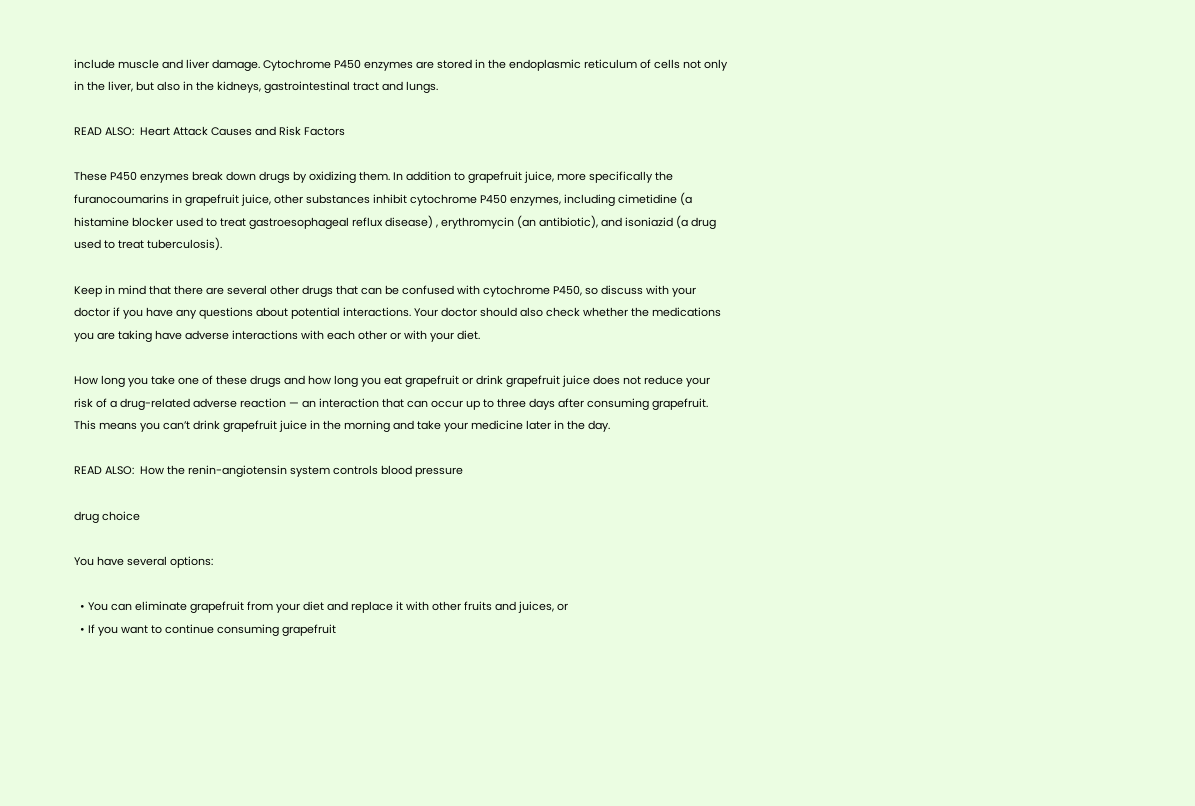include muscle and liver damage. Cytochrome P450 enzymes are stored in the endoplasmic reticulum of cells not only in the liver, but also in the kidneys, gastrointestinal tract and lungs.

READ ALSO:  Heart Attack Causes and Risk Factors

These P450 enzymes break down drugs by oxidizing them. In addition to grapefruit juice, more specifically the furanocoumarins in grapefruit juice, other substances inhibit cytochrome P450 enzymes, including cimetidine (a histamine blocker used to treat gastroesophageal reflux disease) , erythromycin (an antibiotic), and isoniazid (a drug used to treat tuberculosis).

Keep in mind that there are several other drugs that can be confused with cytochrome P450, so discuss with your doctor if you have any questions about potential interactions. Your doctor should also check whether the medications you are taking have adverse interactions with each other or with your diet.

How long you take one of these drugs and how long you eat grapefruit or drink grapefruit juice does not reduce your risk of a drug-related adverse reaction — an interaction that can occur up to three days after consuming grapefruit. This means you can’t drink grapefruit juice in the morning and take your medicine later in the day.

READ ALSO:  How the renin-angiotensin system controls blood pressure

drug choice

You have several options:

  • You can eliminate grapefruit from your diet and replace it with other fruits and juices, or
  • If you want to continue consuming grapefruit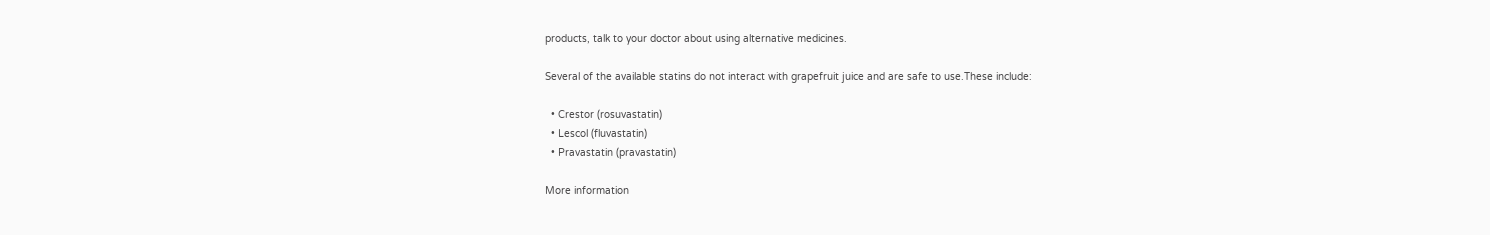products, talk to your doctor about using alternative medicines.

Several of the available statins do not interact with grapefruit juice and are safe to use.These include:

  • Crestor (rosuvastatin)
  • Lescol (fluvastatin)
  • Pravastatin (pravastatin)

More information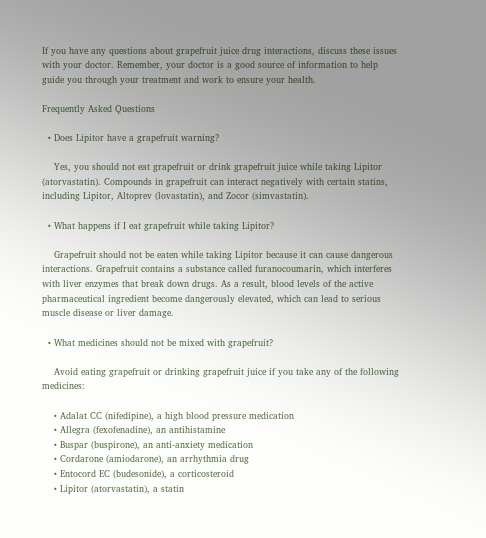If you have any questions about grapefruit juice drug interactions, discuss these issues with your doctor. Remember, your doctor is a good source of information to help guide you through your treatment and work to ensure your health.

Frequently Asked Questions

  • Does Lipitor have a grapefruit warning?

    Yes, you should not eat grapefruit or drink grapefruit juice while taking Lipitor (atorvastatin). Compounds in grapefruit can interact negatively with certain statins, including Lipitor, Altoprev (lovastatin), and Zocor (simvastatin).

  • What happens if I eat grapefruit while taking Lipitor?

    Grapefruit should not be eaten while taking Lipitor because it can cause dangerous interactions. Grapefruit contains a substance called furanocoumarin, which interferes with liver enzymes that break down drugs. As a result, blood levels of the active pharmaceutical ingredient become dangerously elevated, which can lead to serious muscle disease or liver damage.

  • What medicines should not be mixed with grapefruit?

    Avoid eating grapefruit or drinking grapefruit juice if you take any of the following medicines:

    • Adalat CC (nifedipine), a high blood pressure medication
    • Allegra (fexofenadine), an antihistamine
    • Buspar (buspirone), an anti-anxiety medication
    • Cordarone (amiodarone), an arrhythmia drug
    • Entocord EC (budesonide), a corticosteroid
    • Lipitor (atorvastatin), a statin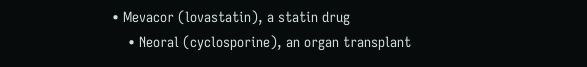• Mevacor (lovastatin), a statin drug
    • Neoral (cyclosporine), an organ transplant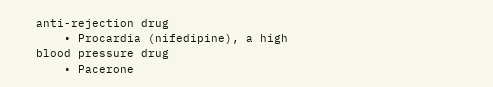anti-rejection drug
    • Procardia (nifedipine), a high blood pressure drug
    • Pacerone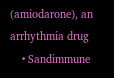(amiodarone), an arrhythmia drug
    • Sandimmune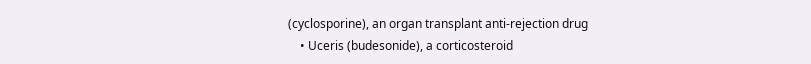(cyclosporine), an organ transplant anti-rejection drug
    • Uceris (budesonide), a corticosteroid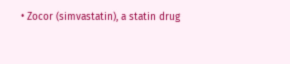• Zocor (simvastatin), a statin drug